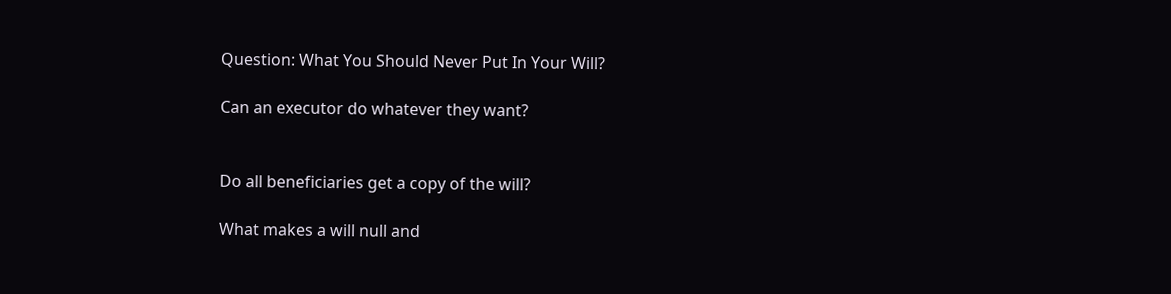Question: What You Should Never Put In Your Will?

Can an executor do whatever they want?


Do all beneficiaries get a copy of the will?

What makes a will null and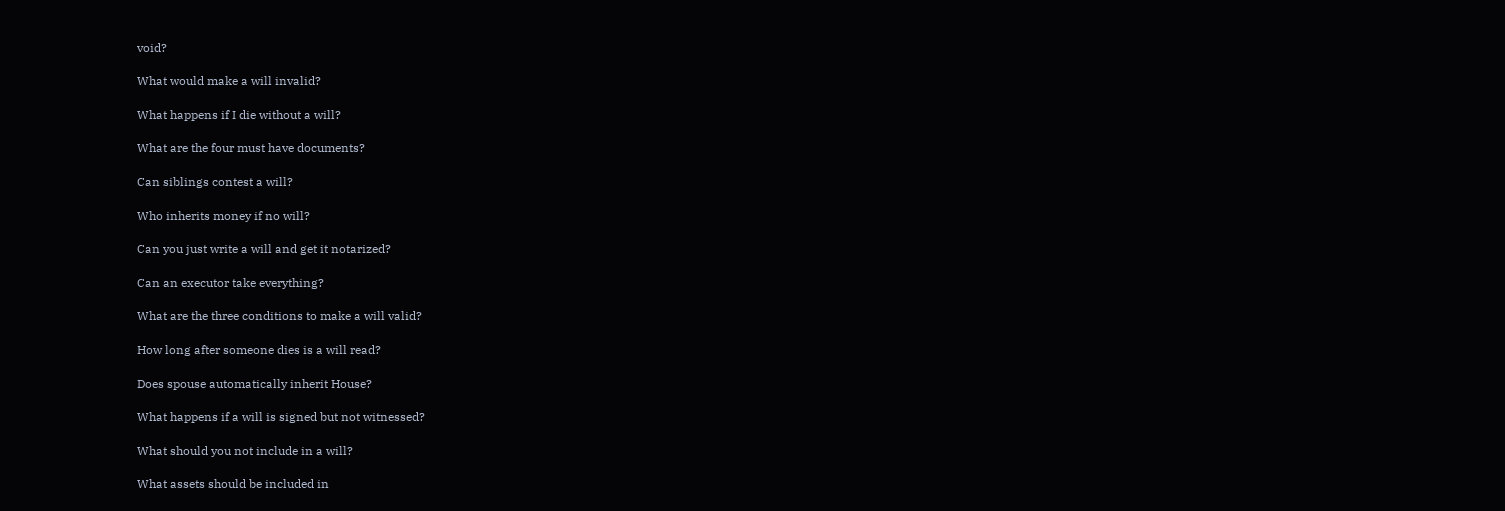void?

What would make a will invalid?

What happens if I die without a will?

What are the four must have documents?

Can siblings contest a will?

Who inherits money if no will?

Can you just write a will and get it notarized?

Can an executor take everything?

What are the three conditions to make a will valid?

How long after someone dies is a will read?

Does spouse automatically inherit House?

What happens if a will is signed but not witnessed?

What should you not include in a will?

What assets should be included in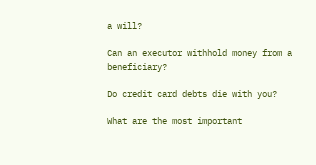a will?

Can an executor withhold money from a beneficiary?

Do credit card debts die with you?

What are the most important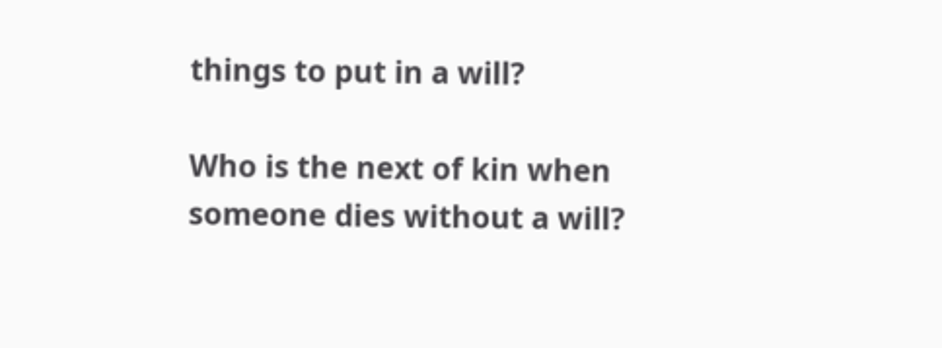things to put in a will?

Who is the next of kin when someone dies without a will?